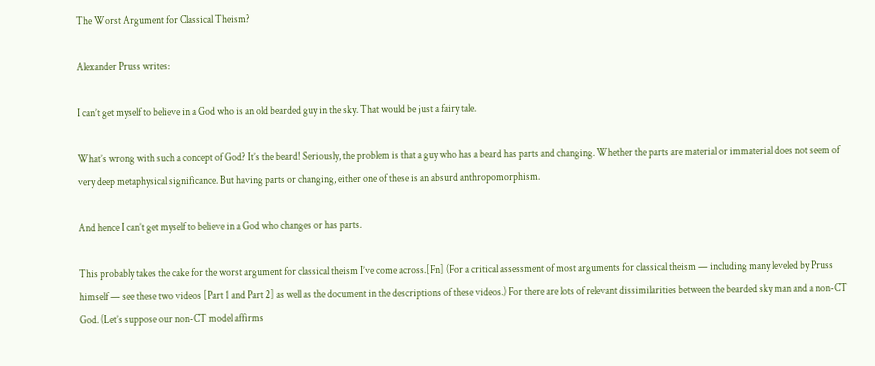The Worst Argument for Classical Theism?

Alexander Pruss writes:

I can’t get myself to believe in a God who is an old bearded guy in the sky. That would be just a fairy tale.

What’s wrong with such a concept of God? It’s the beard! Seriously, the problem is that a guy who has a beard has parts and changing. Whether the parts are material or immaterial does not seem of very deep metaphysical significance. But having parts or changing, either one of these is an absurd anthropomorphism.

And hence I can’t get myself to believe in a God who changes or has parts.

This probably takes the cake for the worst argument for classical theism I’ve come across.[Fn] (For a critical assessment of most arguments for classical theism — including many leveled by Pruss himself — see these two videos [Part 1 and Part 2] as well as the document in the descriptions of these videos.) For there are lots of relevant dissimilarities between the bearded sky man and a non-CT God. (Let’s suppose our non-CT model affirms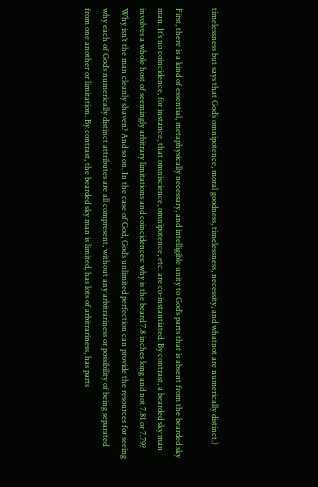timelessness but says that God’s omnipotence, moral goodness, timelessness, necessity, and whatnot are numerically distinct.)

First, there is a kind of essential, metaphysically necessary, and intelligible unity to God’s parts that is absent from the bearded sky man. It’s no coincidence, for instance, that omniscience, omnipotence, etc. are co-instantiated. By contrast, a bearded sky man involves a whole host of seemingly arbitrary limitations and coincidences: why is the beard 7.8 inches long and not 7.81 or 7.79? Why isn’t the man cleanly shaven? And so on. In the case of God, God’s unlimited perfection can provide the resources for seeing why each of God’s numerically distinct attributes are all compresent, without any arbitrariness or possibility of being separated from one another or limitation. By contrast, the bearded sky man is limited, has lots of arbitrariness, has parts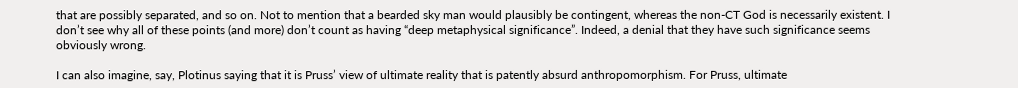that are possibly separated, and so on. Not to mention that a bearded sky man would plausibly be contingent, whereas the non-CT God is necessarily existent. I don’t see why all of these points (and more) don’t count as having “deep metaphysical significance”. Indeed, a denial that they have such significance seems obviously wrong.

I can also imagine, say, Plotinus saying that it is Pruss’ view of ultimate reality that is patently absurd anthropomorphism. For Pruss, ultimate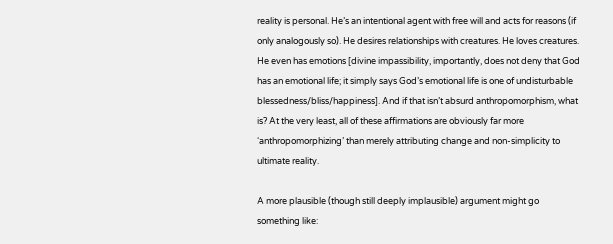reality is personal. He’s an intentional agent with free will and acts for reasons (if only analogously so). He desires relationships with creatures. He loves creatures. He even has emotions [divine impassibility, importantly, does not deny that God has an emotional life; it simply says God’s emotional life is one of undisturbable blessedness/bliss/happiness]. And if that isn’t absurd anthropomorphism, what is? At the very least, all of these affirmations are obviously far more ‘anthropomorphizing’ than merely attributing change and non-simplicity to ultimate reality.

A more plausible (though still deeply implausible) argument might go something like: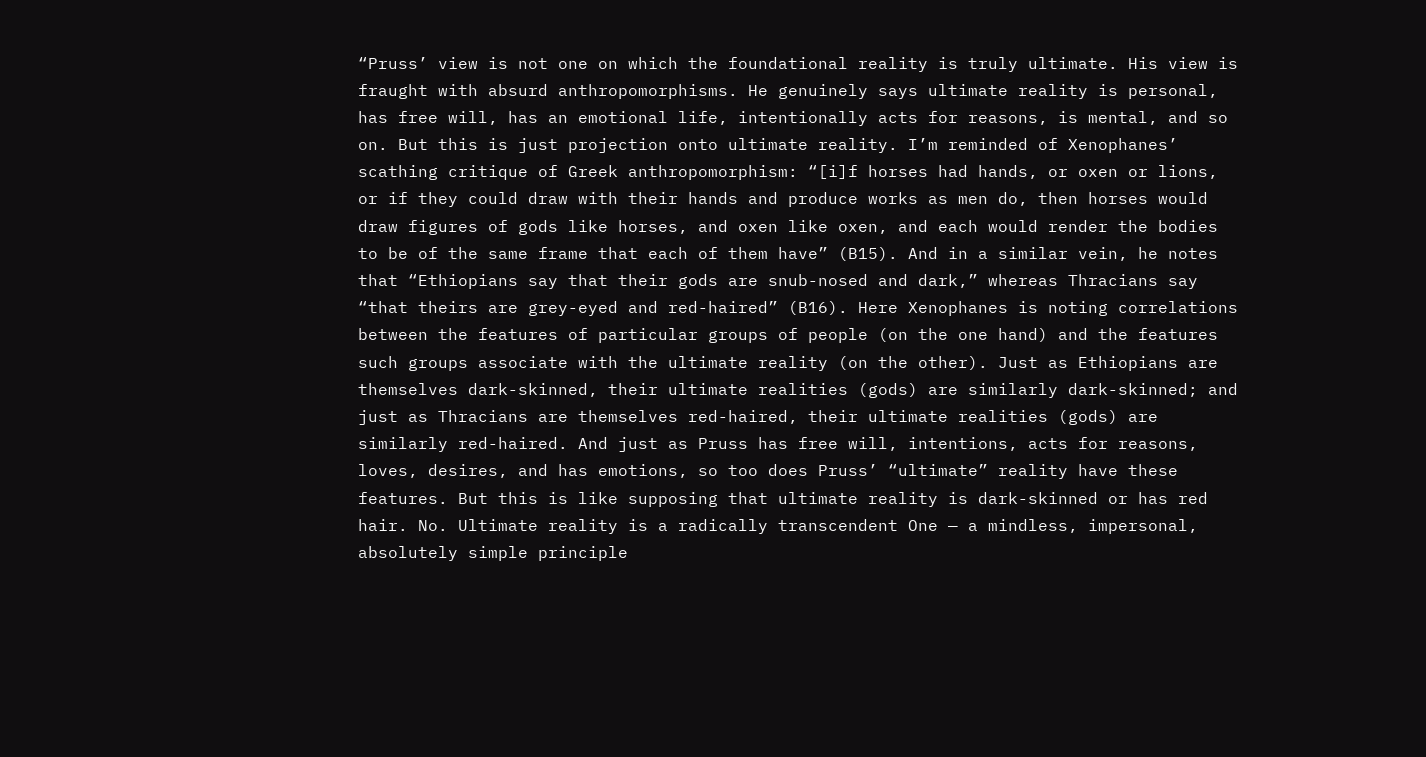“Pruss’ view is not one on which the foundational reality is truly ultimate. His view is fraught with absurd anthropomorphisms. He genuinely says ultimate reality is personal, has free will, has an emotional life, intentionally acts for reasons, is mental, and so on. But this is just projection onto ultimate reality. I’m reminded of Xenophanes’ scathing critique of Greek anthropomorphism: “[i]f horses had hands, or oxen or lions, or if they could draw with their hands and produce works as men do, then horses would draw figures of gods like horses, and oxen like oxen, and each would render the bodies to be of the same frame that each of them have” (B15). And in a similar vein, he notes that “Ethiopians say that their gods are snub-nosed and dark,” whereas Thracians say “that theirs are grey-eyed and red-haired” (B16). Here Xenophanes is noting correlations between the features of particular groups of people (on the one hand) and the features such groups associate with the ultimate reality (on the other). Just as Ethiopians are themselves dark-skinned, their ultimate realities (gods) are similarly dark-skinned; and just as Thracians are themselves red-haired, their ultimate realities (gods) are similarly red-haired. And just as Pruss has free will, intentions, acts for reasons, loves, desires, and has emotions, so too does Pruss’ “ultimate” reality have these features. But this is like supposing that ultimate reality is dark-skinned or has red hair. No. Ultimate reality is a radically transcendent One — a mindless, impersonal, absolutely simple principle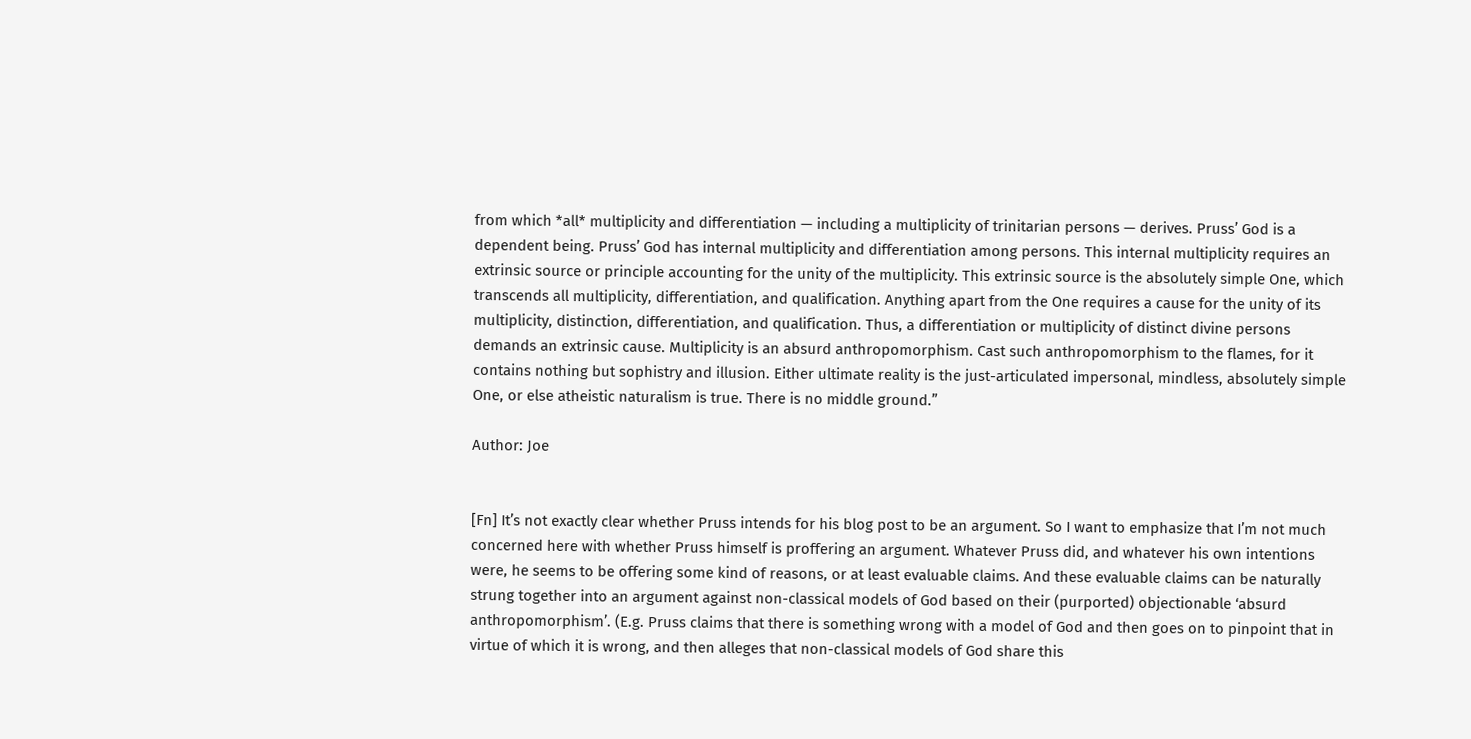from which *all* multiplicity and differentiation — including a multiplicity of trinitarian persons — derives. Pruss’ God is a dependent being. Pruss’ God has internal multiplicity and differentiation among persons. This internal multiplicity requires an extrinsic source or principle accounting for the unity of the multiplicity. This extrinsic source is the absolutely simple One, which transcends all multiplicity, differentiation, and qualification. Anything apart from the One requires a cause for the unity of its multiplicity, distinction, differentiation, and qualification. Thus, a differentiation or multiplicity of distinct divine persons demands an extrinsic cause. Multiplicity is an absurd anthropomorphism. Cast such anthropomorphism to the flames, for it contains nothing but sophistry and illusion. Either ultimate reality is the just-articulated impersonal, mindless, absolutely simple One, or else atheistic naturalism is true. There is no middle ground.”

Author: Joe


[Fn] It’s not exactly clear whether Pruss intends for his blog post to be an argument. So I want to emphasize that I’m not much concerned here with whether Pruss himself is proffering an argument. Whatever Pruss did, and whatever his own intentions were, he seems to be offering some kind of reasons, or at least evaluable claims. And these evaluable claims can be naturally strung together into an argument against non-classical models of God based on their (purported) objectionable ‘absurd anthropomorphism’. (E.g. Pruss claims that there is something wrong with a model of God and then goes on to pinpoint that in virtue of which it is wrong, and then alleges that non-classical models of God share this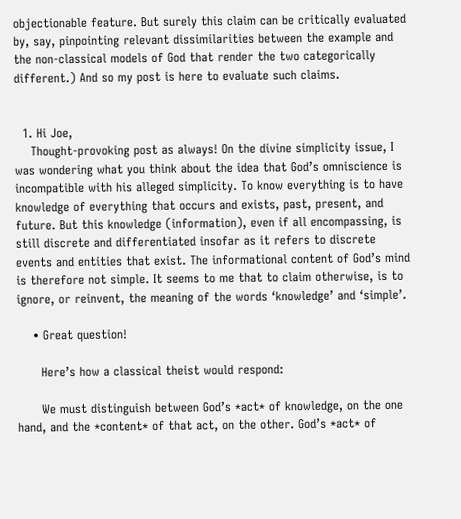objectionable feature. But surely this claim can be critically evaluated by, say, pinpointing relevant dissimilarities between the example and the non-classical models of God that render the two categorically different.) And so my post is here to evaluate such claims.


  1. Hi Joe,
    Thought-provoking post as always! On the divine simplicity issue, I was wondering what you think about the idea that God’s omniscience is incompatible with his alleged simplicity. To know everything is to have knowledge of everything that occurs and exists, past, present, and future. But this knowledge (information), even if all encompassing, is still discrete and differentiated insofar as it refers to discrete events and entities that exist. The informational content of God’s mind is therefore not simple. It seems to me that to claim otherwise, is to ignore, or reinvent, the meaning of the words ‘knowledge’ and ‘simple’.

    • Great question!

      Here’s how a classical theist would respond:

      We must distinguish between God’s *act* of knowledge, on the one hand, and the *content* of that act, on the other. God’s *act* of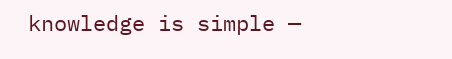knowledge is simple —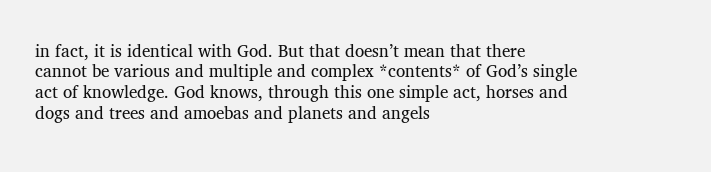in fact, it is identical with God. But that doesn’t mean that there cannot be various and multiple and complex *contents* of God’s single act of knowledge. God knows, through this one simple act, horses and dogs and trees and amoebas and planets and angels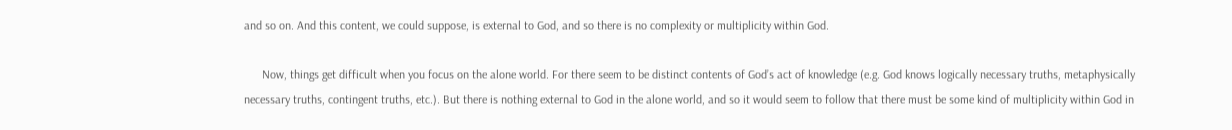and so on. And this content, we could suppose, is external to God, and so there is no complexity or multiplicity within God.

      Now, things get difficult when you focus on the alone world. For there seem to be distinct contents of God’s act of knowledge (e.g. God knows logically necessary truths, metaphysically necessary truths, contingent truths, etc.). But there is nothing external to God in the alone world, and so it would seem to follow that there must be some kind of multiplicity within God in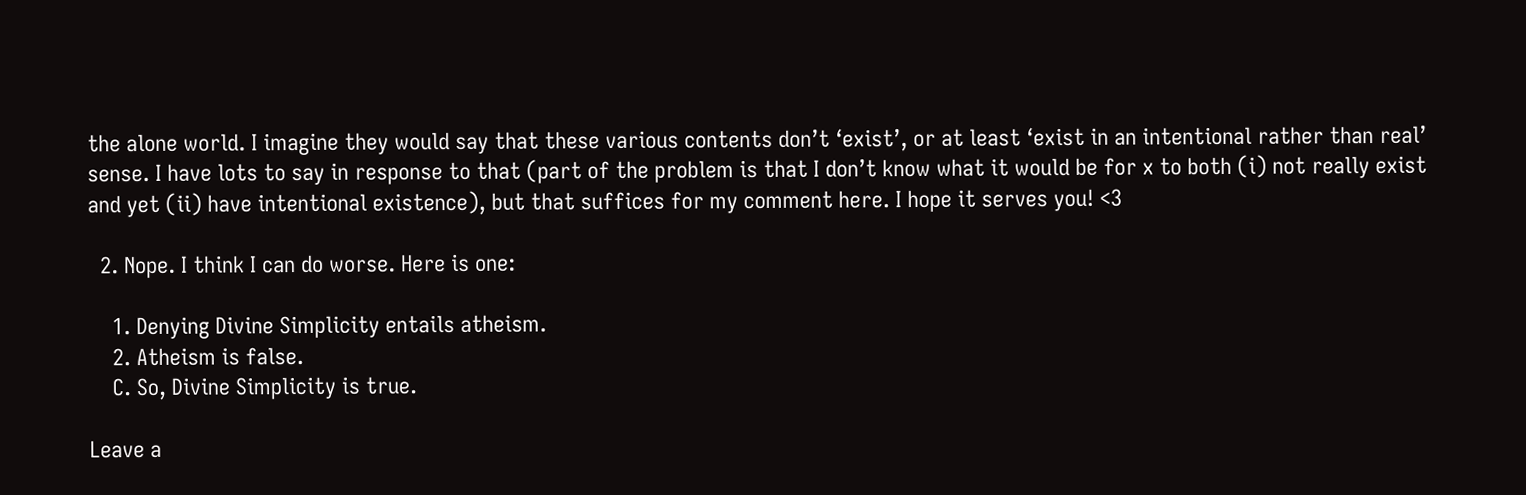the alone world. I imagine they would say that these various contents don’t ‘exist’, or at least ‘exist in an intentional rather than real’ sense. I have lots to say in response to that (part of the problem is that I don’t know what it would be for x to both (i) not really exist and yet (ii) have intentional existence), but that suffices for my comment here. I hope it serves you! <3

  2. Nope. I think I can do worse. Here is one:

    1. Denying Divine Simplicity entails atheism.
    2. Atheism is false.
    C. So, Divine Simplicity is true.

Leave a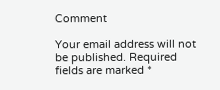Comment

Your email address will not be published. Required fields are marked *